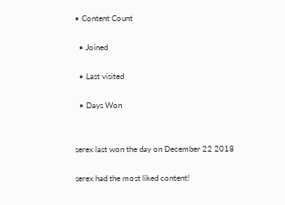• Content Count

  • Joined

  • Last visited

  • Days Won


serex last won the day on December 22 2018

serex had the most liked content!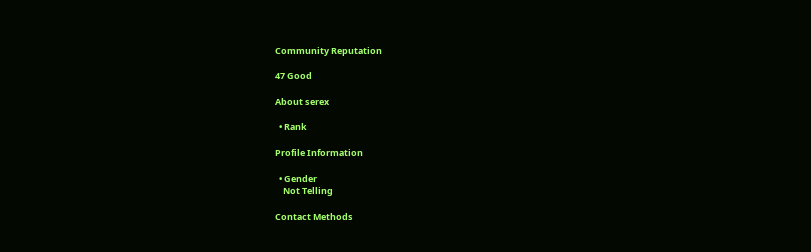Community Reputation

47 Good

About serex

  • Rank

Profile Information

  • Gender
    Not Telling

Contact Methods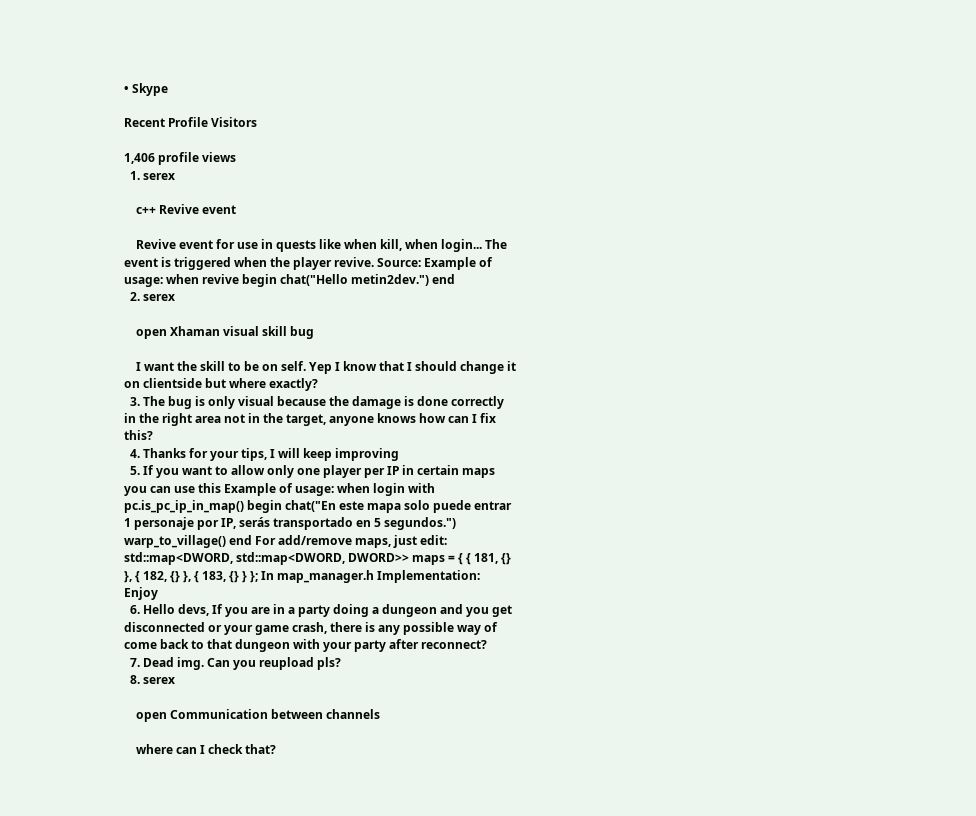• Skype

Recent Profile Visitors

1,406 profile views
  1. serex

    c++ Revive event

    Revive event for use in quests like when kill, when login... The event is triggered when the player revive. Source: Example of usage: when revive begin chat("Hello metin2dev.") end
  2. serex

    open Xhaman visual skill bug

    I want the skill to be on self. Yep I know that I should change it on clientside but where exactly?
  3. The bug is only visual because the damage is done correctly in the right area not in the target, anyone knows how can I fix this?
  4. Thanks for your tips, I will keep improving
  5. If you want to allow only one player per IP in certain maps you can use this Example of usage: when login with pc.is_pc_ip_in_map() begin chat("En este mapa solo puede entrar 1 personaje por IP, serás transportado en 5 segundos.") warp_to_village() end For add/remove maps, just edit: std::map<DWORD, std::map<DWORD, DWORD>> maps = { { 181, {} }, { 182, {} }, { 183, {} } }; In map_manager.h Implementation: Enjoy
  6. Hello devs, If you are in a party doing a dungeon and you get disconnected or your game crash, there is any possible way of come back to that dungeon with your party after reconnect?
  7. Dead img. Can you reupload pls?
  8. serex

    open Communication between channels

    where can I check that?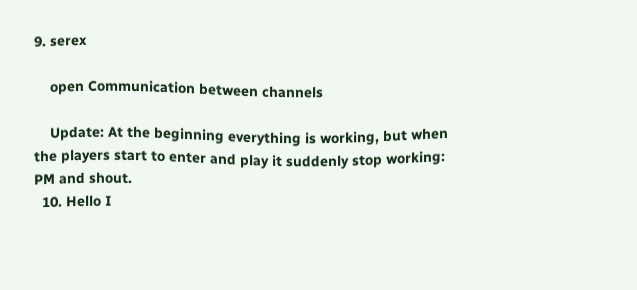9. serex

    open Communication between channels

    Update: At the beginning everything is working, but when the players start to enter and play it suddenly stop working: PM and shout.
  10. Hello I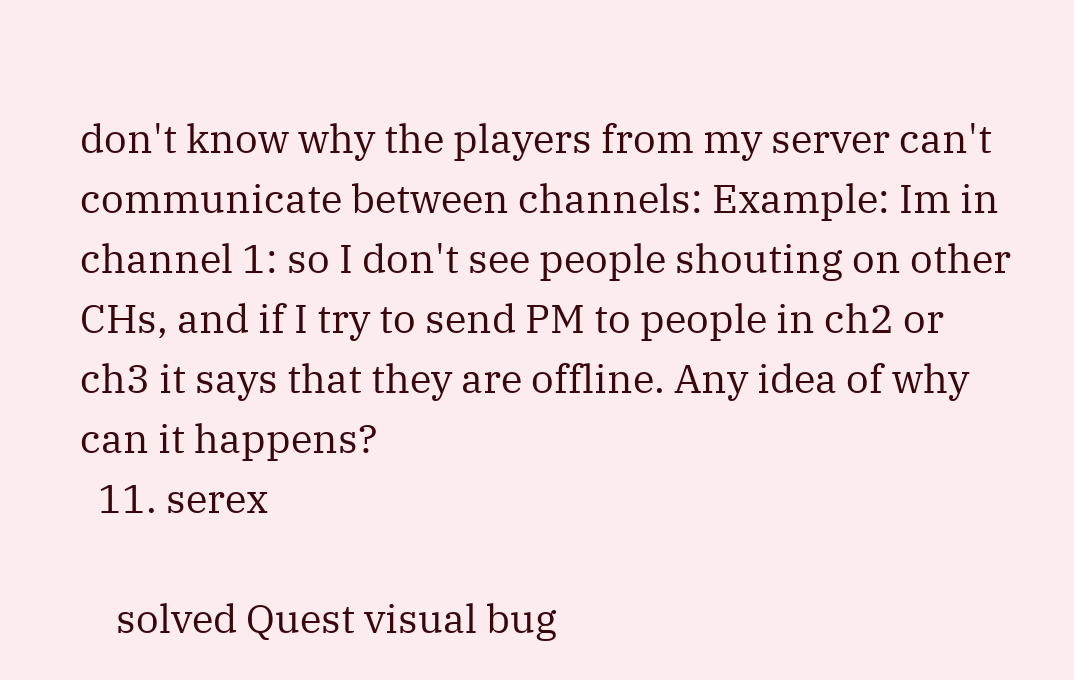don't know why the players from my server can't communicate between channels: Example: Im in channel 1: so I don't see people shouting on other CHs, and if I try to send PM to people in ch2 or ch3 it says that they are offline. Any idea of why can it happens?
  11. serex

    solved Quest visual bug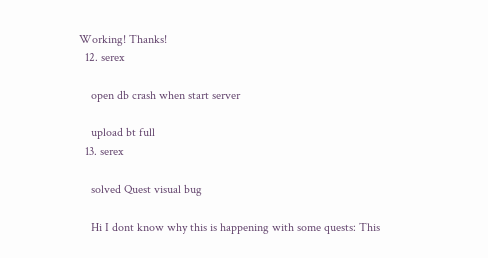Working! Thanks!
  12. serex

    open db crash when start server

    upload bt full
  13. serex

    solved Quest visual bug

    Hi I dont know why this is happening with some quests: This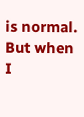is normal. But when I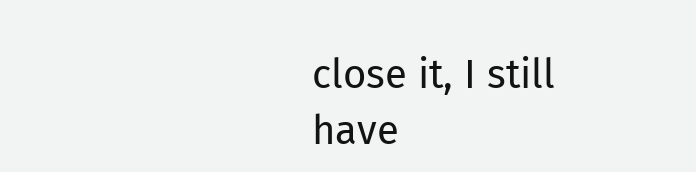close it, I still have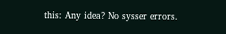this: Any idea? No sysser errors.